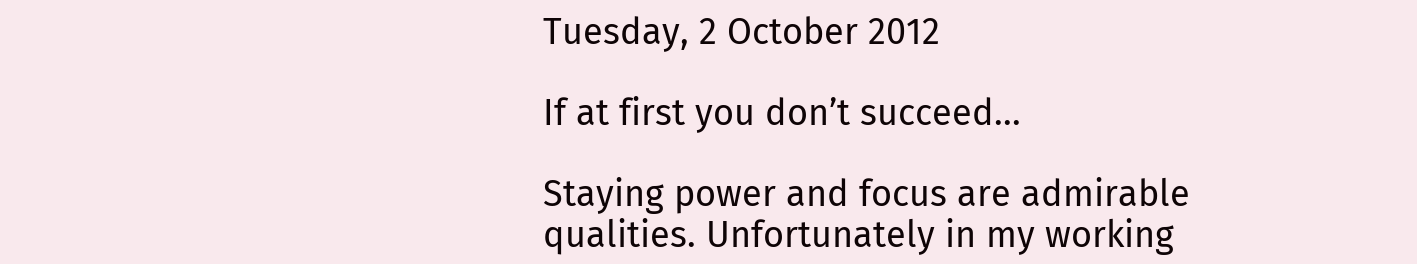Tuesday, 2 October 2012

If at first you don’t succeed...

Staying power and focus are admirable qualities. Unfortunately in my working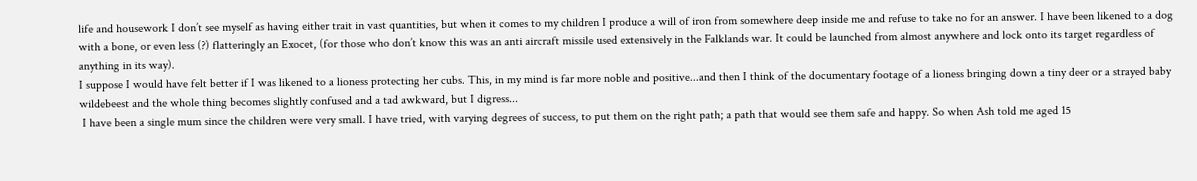life and housework I don’t see myself as having either trait in vast quantities, but when it comes to my children I produce a will of iron from somewhere deep inside me and refuse to take no for an answer. I have been likened to a dog with a bone, or even less (?) flatteringly an Exocet, (for those who don’t know this was an anti aircraft missile used extensively in the Falklands war. It could be launched from almost anywhere and lock onto its target regardless of anything in its way).
I suppose I would have felt better if I was likened to a lioness protecting her cubs. This, in my mind is far more noble and positive...and then I think of the documentary footage of a lioness bringing down a tiny deer or a strayed baby wildebeest and the whole thing becomes slightly confused and a tad awkward, but I digress...
 I have been a single mum since the children were very small. I have tried, with varying degrees of success, to put them on the right path; a path that would see them safe and happy. So when Ash told me aged 15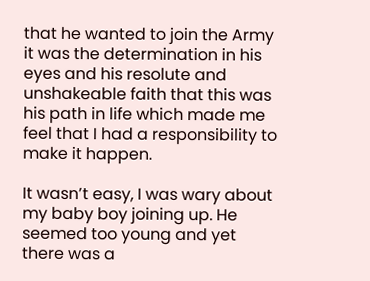that he wanted to join the Army it was the determination in his eyes and his resolute and unshakeable faith that this was his path in life which made me feel that I had a responsibility to make it happen.

It wasn’t easy, I was wary about my baby boy joining up. He seemed too young and yet there was a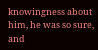knowingness about him, he was so sure, and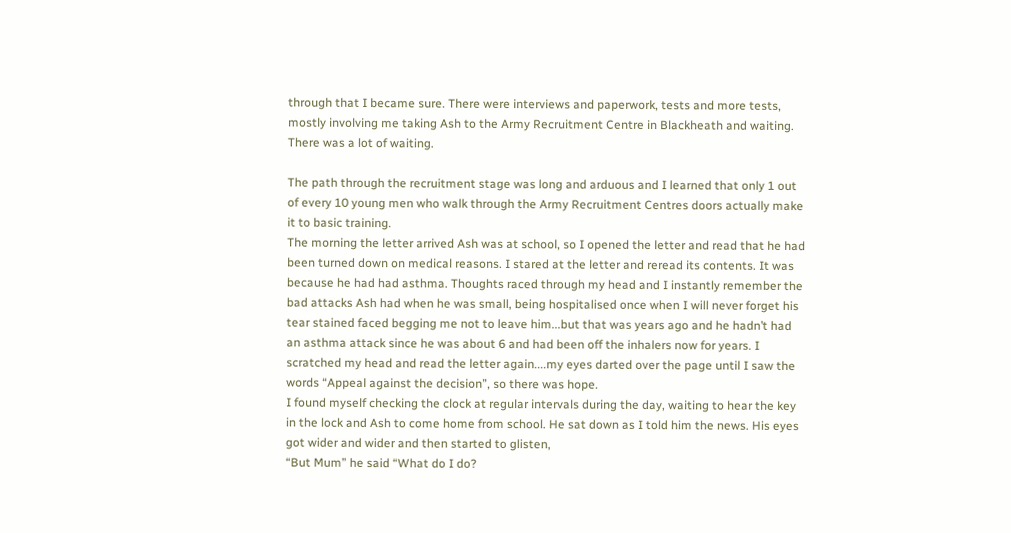through that I became sure. There were interviews and paperwork, tests and more tests, mostly involving me taking Ash to the Army Recruitment Centre in Blackheath and waiting. There was a lot of waiting.

The path through the recruitment stage was long and arduous and I learned that only 1 out of every 10 young men who walk through the Army Recruitment Centres doors actually make it to basic training.
The morning the letter arrived Ash was at school, so I opened the letter and read that he had been turned down on medical reasons. I stared at the letter and reread its contents. It was because he had had asthma. Thoughts raced through my head and I instantly remember the bad attacks Ash had when he was small, being hospitalised once when I will never forget his tear stained faced begging me not to leave him...but that was years ago and he hadn’t had an asthma attack since he was about 6 and had been off the inhalers now for years. I scratched my head and read the letter again....my eyes darted over the page until I saw the words “Appeal against the decision”, so there was hope.
I found myself checking the clock at regular intervals during the day, waiting to hear the key in the lock and Ash to come home from school. He sat down as I told him the news. His eyes got wider and wider and then started to glisten,
“But Mum” he said “What do I do?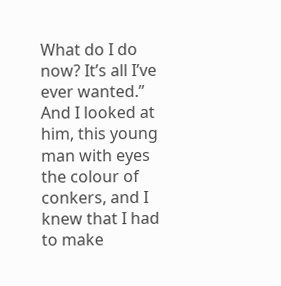What do I do now? It’s all I’ve ever wanted.”
And I looked at him, this young man with eyes the colour of conkers, and I knew that I had to make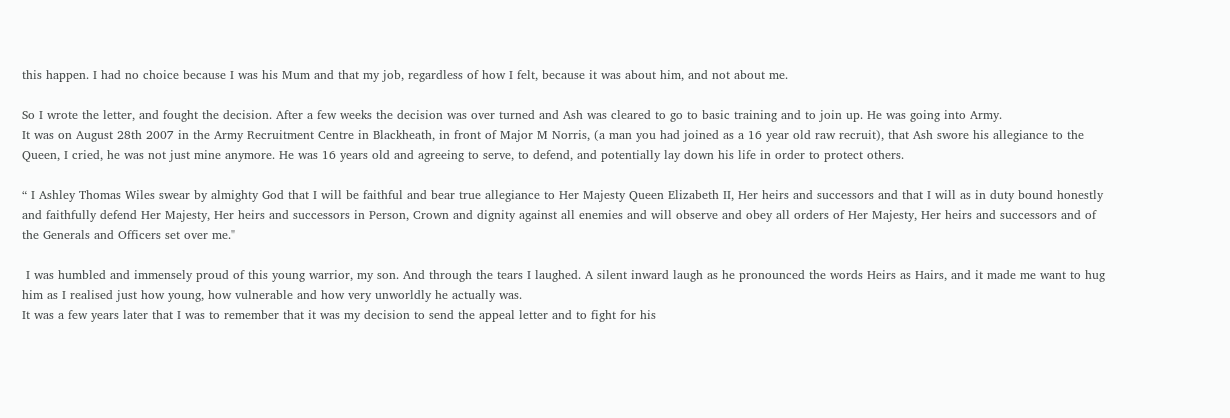this happen. I had no choice because I was his Mum and that my job, regardless of how I felt, because it was about him, and not about me.

So I wrote the letter, and fought the decision. After a few weeks the decision was over turned and Ash was cleared to go to basic training and to join up. He was going into Army.
It was on August 28th 2007 in the Army Recruitment Centre in Blackheath, in front of Major M Norris, (a man you had joined as a 16 year old raw recruit), that Ash swore his allegiance to the Queen, I cried, he was not just mine anymore. He was 16 years old and agreeing to serve, to defend, and potentially lay down his life in order to protect others.

“ I Ashley Thomas Wiles swear by almighty God that I will be faithful and bear true allegiance to Her Majesty Queen Elizabeth II, Her heirs and successors and that I will as in duty bound honestly and faithfully defend Her Majesty, Her heirs and successors in Person, Crown and dignity against all enemies and will observe and obey all orders of Her Majesty, Her heirs and successors and of the Generals and Officers set over me."

 I was humbled and immensely proud of this young warrior, my son. And through the tears I laughed. A silent inward laugh as he pronounced the words Heirs as Hairs, and it made me want to hug him as I realised just how young, how vulnerable and how very unworldly he actually was.
It was a few years later that I was to remember that it was my decision to send the appeal letter and to fight for his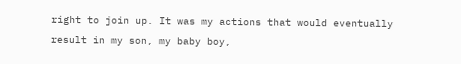right to join up. It was my actions that would eventually result in my son, my baby boy,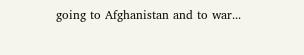going to Afghanistan and to war...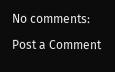No comments:

Post a Comment